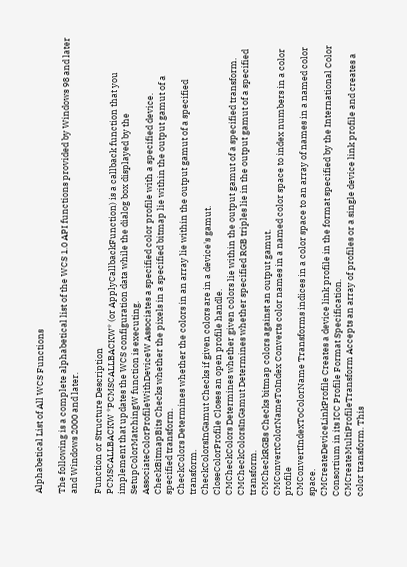Alphabetical List of All WCS Functions

The following is a complete alphabetical list of the WCS 1.0 API functions provided by Windows 98 and later and Windows 2000 and later.

Function or Structure Description
PCMSCALLBACKW *PCMSCALLBACKW* (or ApplyCallbackFunction) is a callback function that you implement that updates the WCS configuration data while the dialog box displayed by the SetupColorMatchingW function is executing.
AssociateColorProfileWithDeviceW Associates a specified color profile with a specified device.
CheckBitmapBits Checks whether the pixels in a specified bitmap lie within the output gamut of a specified transform.
CheckColors Determines whether the colors in an array lie within the output gamut of a specified transform.
CheckColorsInGamut Checks if given colors are in a device's gamut.
CloseColorProfile Closes an open profile handle.
CMCheckColors Determines whether given colors lie within the output gamut of a specified transform.
CMCheckColorsInGamut Determines whether specified RGB triples lie in the output gamut of a specified transform.
CMCheckRGBs Checks bitmap colors against an output gamut.
CMConvertColorNameToIndex Converts color names in a named color space to index numbers in a color profile
CMConvertIndexToColorName Transforms indices in a color space to an array of names in a named color space.
CMCreateDeviceLinkProfile Creates a device link profile in the format specified by the International Color Consortium in its ICC Profile Format Specification.
CMCreateMultiProfileTransform Accepts an array of profiles or a single device link profile and creates a color transform. This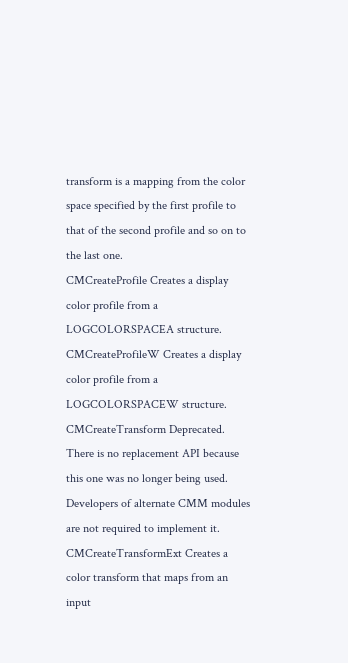transform is a mapping from the color space specified by the first profile to that of the second profile and so on to the last one.
CMCreateProfile Creates a display color profile from a LOGCOLORSPACEA structure.
CMCreateProfileW Creates a display color profile from a LOGCOLORSPACEW structure.
CMCreateTransform Deprecated. There is no replacement API because this one was no longer being used. Developers of alternate CMM modules are not required to implement it.
CMCreateTransformExt Creates a color transform that maps from an input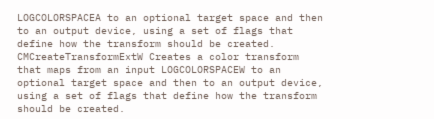LOGCOLORSPACEA to an optional target space and then to an output device, using a set of flags that define how the transform should be created.
CMCreateTransformExtW Creates a color transform that maps from an input LOGCOLORSPACEW to an optional target space and then to an output device, using a set of flags that define how the transform should be created.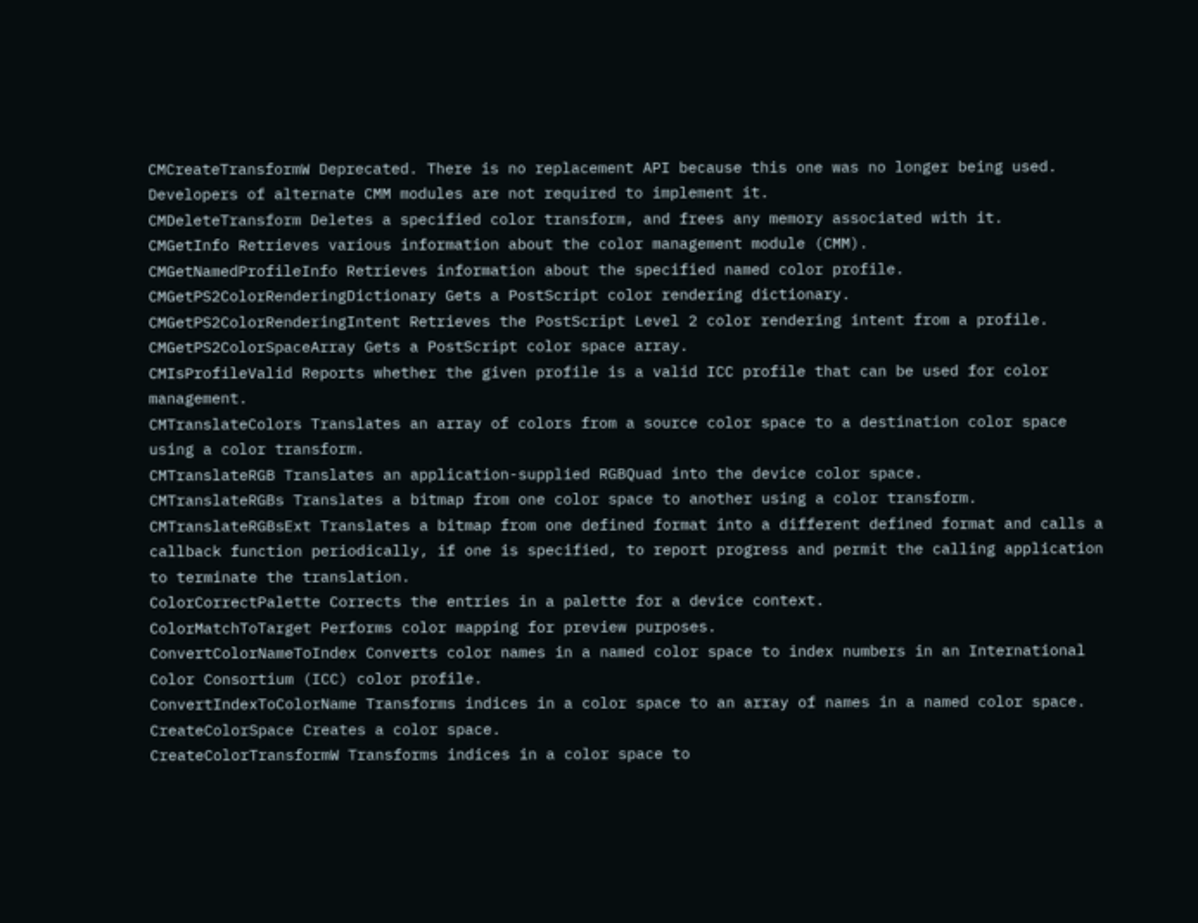CMCreateTransformW Deprecated. There is no replacement API because this one was no longer being used. Developers of alternate CMM modules are not required to implement it.
CMDeleteTransform Deletes a specified color transform, and frees any memory associated with it.
CMGetInfo Retrieves various information about the color management module (CMM).
CMGetNamedProfileInfo Retrieves information about the specified named color profile.
CMGetPS2ColorRenderingDictionary Gets a PostScript color rendering dictionary.
CMGetPS2ColorRenderingIntent Retrieves the PostScript Level 2 color rendering intent from a profile.
CMGetPS2ColorSpaceArray Gets a PostScript color space array.
CMIsProfileValid Reports whether the given profile is a valid ICC profile that can be used for color management.
CMTranslateColors Translates an array of colors from a source color space to a destination color space using a color transform.
CMTranslateRGB Translates an application-supplied RGBQuad into the device color space.
CMTranslateRGBs Translates a bitmap from one color space to another using a color transform.
CMTranslateRGBsExt Translates a bitmap from one defined format into a different defined format and calls a callback function periodically, if one is specified, to report progress and permit the calling application to terminate the translation.
ColorCorrectPalette Corrects the entries in a palette for a device context.
ColorMatchToTarget Performs color mapping for preview purposes.
ConvertColorNameToIndex Converts color names in a named color space to index numbers in an International Color Consortium (ICC) color profile.
ConvertIndexToColorName Transforms indices in a color space to an array of names in a named color space.
CreateColorSpace Creates a color space.
CreateColorTransformW Transforms indices in a color space to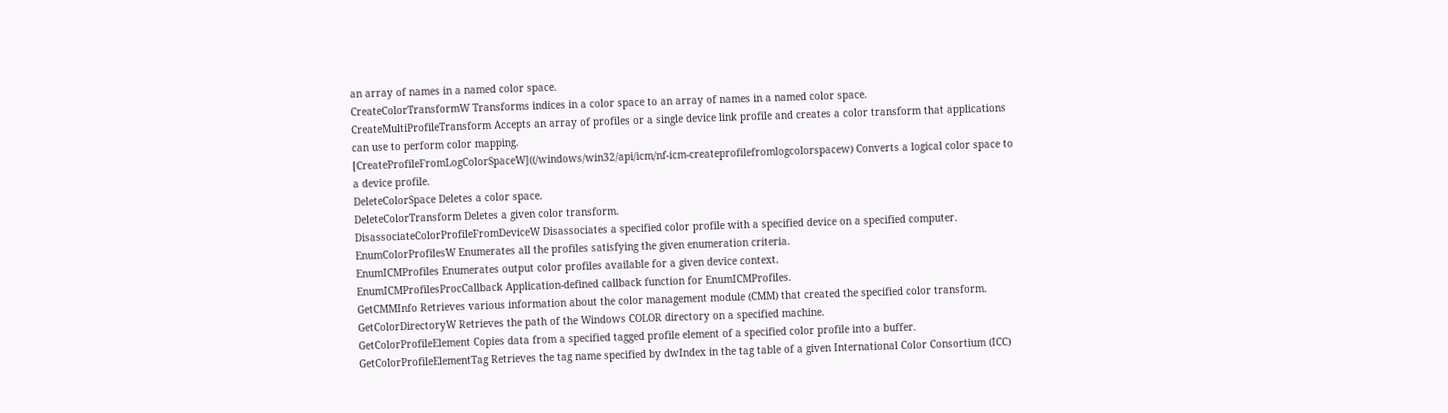an array of names in a named color space.
CreateColorTransformW Transforms indices in a color space to an array of names in a named color space.
CreateMultiProfileTransform Accepts an array of profiles or a single device link profile and creates a color transform that applications can use to perform color mapping.
[CreateProfileFromLogColorSpaceW]((/windows/win32/api/icm/nf-icm-createprofilefromlogcolorspacew) Converts a logical color space to a device profile.
DeleteColorSpace Deletes a color space.
DeleteColorTransform Deletes a given color transform.
DisassociateColorProfileFromDeviceW Disassociates a specified color profile with a specified device on a specified computer.
EnumColorProfilesW Enumerates all the profiles satisfying the given enumeration criteria.
EnumICMProfiles Enumerates output color profiles available for a given device context.
EnumICMProfilesProcCallback Application-defined callback function for EnumICMProfiles.
GetCMMInfo Retrieves various information about the color management module (CMM) that created the specified color transform.
GetColorDirectoryW Retrieves the path of the Windows COLOR directory on a specified machine.
GetColorProfileElement Copies data from a specified tagged profile element of a specified color profile into a buffer.
GetColorProfileElementTag Retrieves the tag name specified by dwIndex in the tag table of a given International Color Consortium (ICC)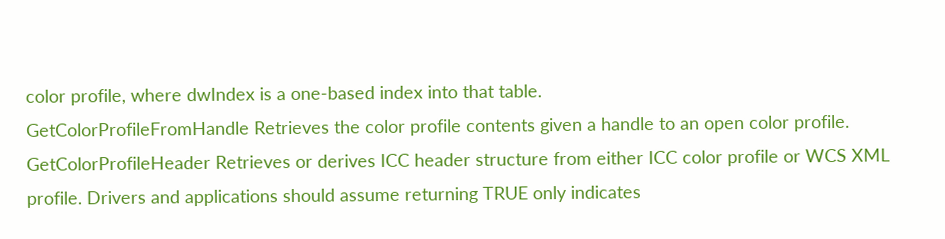color profile, where dwIndex is a one-based index into that table.
GetColorProfileFromHandle Retrieves the color profile contents given a handle to an open color profile.
GetColorProfileHeader Retrieves or derives ICC header structure from either ICC color profile or WCS XML profile. Drivers and applications should assume returning TRUE only indicates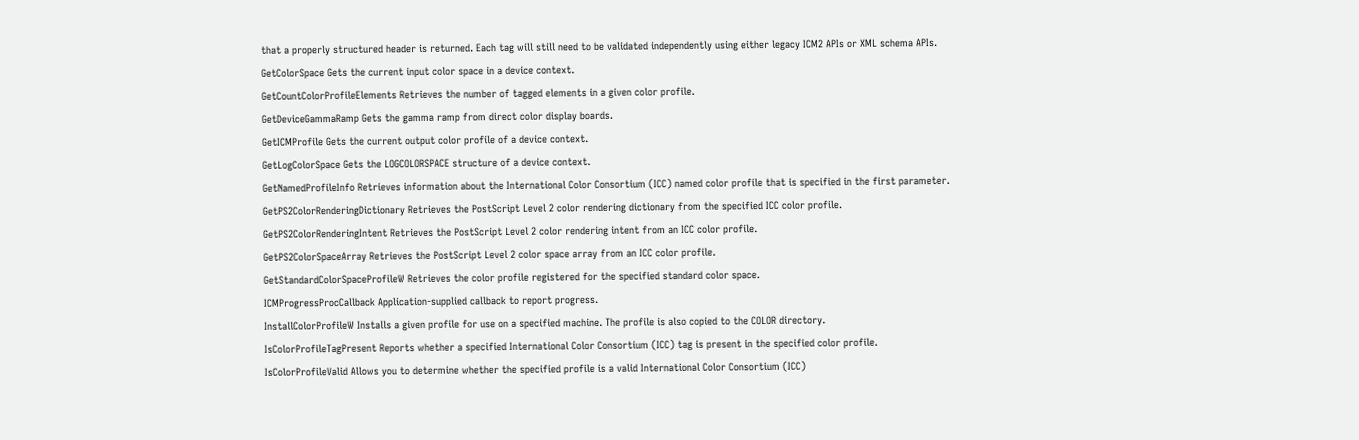that a properly structured header is returned. Each tag will still need to be validated independently using either legacy ICM2 APIs or XML schema APIs.
GetColorSpace Gets the current input color space in a device context.
GetCountColorProfileElements Retrieves the number of tagged elements in a given color profile.
GetDeviceGammaRamp Gets the gamma ramp from direct color display boards.
GetICMProfile Gets the current output color profile of a device context.
GetLogColorSpace Gets the LOGCOLORSPACE structure of a device context.
GetNamedProfileInfo Retrieves information about the International Color Consortium (ICC) named color profile that is specified in the first parameter.
GetPS2ColorRenderingDictionary Retrieves the PostScript Level 2 color rendering dictionary from the specified ICC color profile.
GetPS2ColorRenderingIntent Retrieves the PostScript Level 2 color rendering intent from an ICC color profile.
GetPS2ColorSpaceArray Retrieves the PostScript Level 2 color space array from an ICC color profile.
GetStandardColorSpaceProfileW Retrieves the color profile registered for the specified standard color space.
ICMProgressProcCallback Application-supplied callback to report progress.
InstallColorProfileW Installs a given profile for use on a specified machine. The profile is also copied to the COLOR directory.
IsColorProfileTagPresent Reports whether a specified International Color Consortium (ICC) tag is present in the specified color profile.
IsColorProfileValid Allows you to determine whether the specified profile is a valid International Color Consortium (ICC)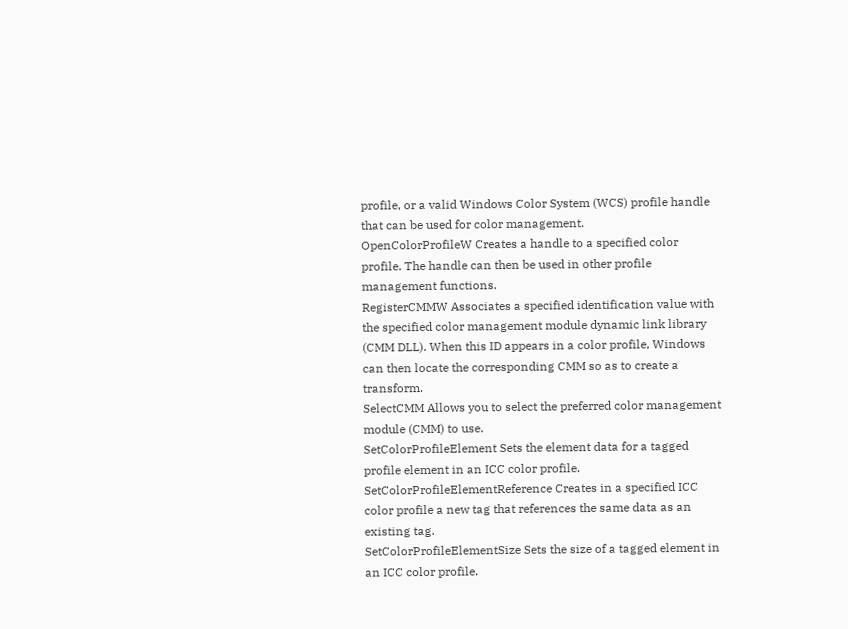profile, or a valid Windows Color System (WCS) profile handle that can be used for color management.
OpenColorProfileW Creates a handle to a specified color profile. The handle can then be used in other profile management functions.
RegisterCMMW Associates a specified identification value with the specified color management module dynamic link library (CMM DLL). When this ID appears in a color profile, Windows can then locate the corresponding CMM so as to create a transform.
SelectCMM Allows you to select the preferred color management module (CMM) to use.
SetColorProfileElement Sets the element data for a tagged profile element in an ICC color profile.
SetColorProfileElementReference Creates in a specified ICC color profile a new tag that references the same data as an existing tag.
SetColorProfileElementSize Sets the size of a tagged element in an ICC color profile.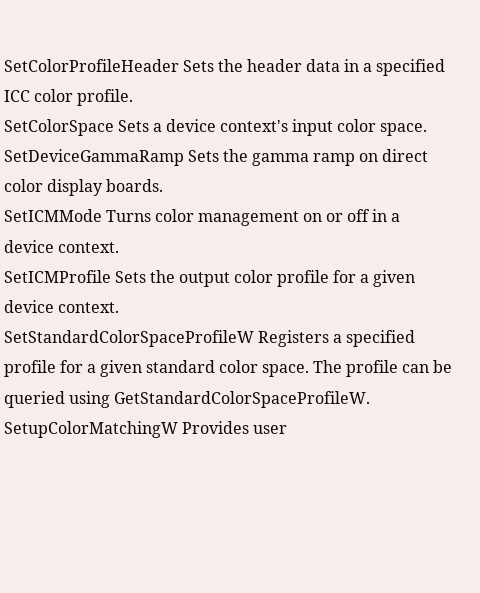SetColorProfileHeader Sets the header data in a specified ICC color profile.
SetColorSpace Sets a device context's input color space.
SetDeviceGammaRamp Sets the gamma ramp on direct color display boards.
SetICMMode Turns color management on or off in a device context.
SetICMProfile Sets the output color profile for a given device context.
SetStandardColorSpaceProfileW Registers a specified profile for a given standard color space. The profile can be queried using GetStandardColorSpaceProfileW.
SetupColorMatchingW Provides user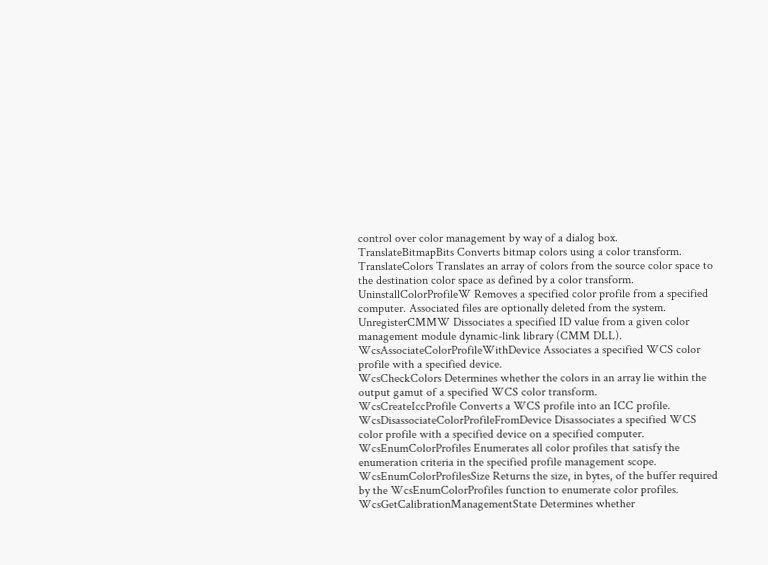control over color management by way of a dialog box.
TranslateBitmapBits Converts bitmap colors using a color transform.
TranslateColors Translates an array of colors from the source color space to the destination color space as defined by a color transform.
UninstallColorProfileW Removes a specified color profile from a specified computer. Associated files are optionally deleted from the system.
UnregisterCMMW Dissociates a specified ID value from a given color management module dynamic-link library (CMM DLL).
WcsAssociateColorProfileWithDevice Associates a specified WCS color profile with a specified device.
WcsCheckColors Determines whether the colors in an array lie within the output gamut of a specified WCS color transform.
WcsCreateIccProfile Converts a WCS profile into an ICC profile.
WcsDisassociateColorProfileFromDevice Disassociates a specified WCS color profile with a specified device on a specified computer.
WcsEnumColorProfiles Enumerates all color profiles that satisfy the enumeration criteria in the specified profile management scope.
WcsEnumColorProfilesSize Returns the size, in bytes, of the buffer required by the WcsEnumColorProfiles function to enumerate color profiles.
WcsGetCalibrationManagementState Determines whether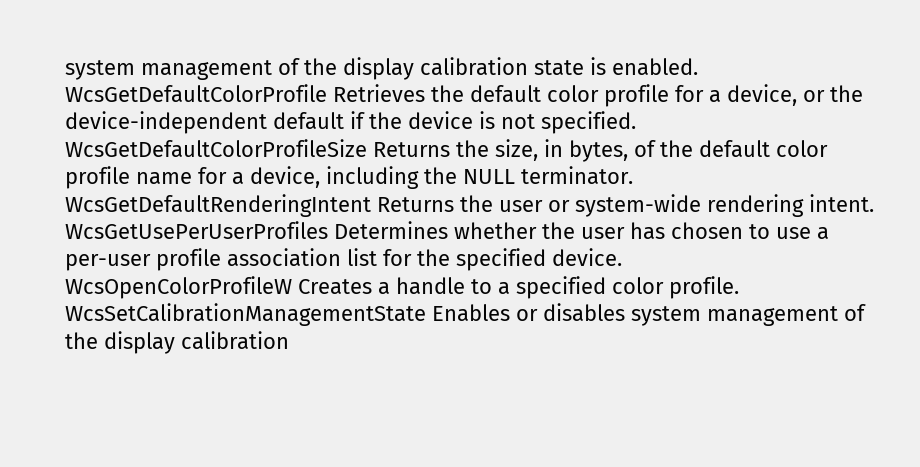system management of the display calibration state is enabled.
WcsGetDefaultColorProfile Retrieves the default color profile for a device, or the device-independent default if the device is not specified.
WcsGetDefaultColorProfileSize Returns the size, in bytes, of the default color profile name for a device, including the NULL terminator.
WcsGetDefaultRenderingIntent Returns the user or system-wide rendering intent.
WcsGetUsePerUserProfiles Determines whether the user has chosen to use a per-user profile association list for the specified device.
WcsOpenColorProfileW Creates a handle to a specified color profile.
WcsSetCalibrationManagementState Enables or disables system management of the display calibration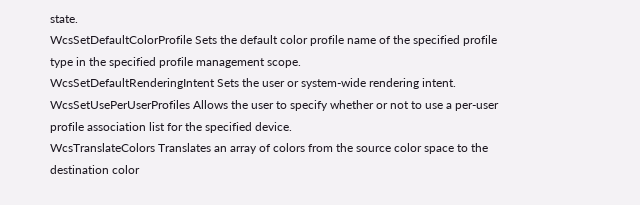state.
WcsSetDefaultColorProfile Sets the default color profile name of the specified profile type in the specified profile management scope.
WcsSetDefaultRenderingIntent Sets the user or system-wide rendering intent.
WcsSetUsePerUserProfiles Allows the user to specify whether or not to use a per-user profile association list for the specified device.
WcsTranslateColors Translates an array of colors from the source color space to the destination color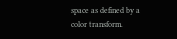space as defined by a color transform.